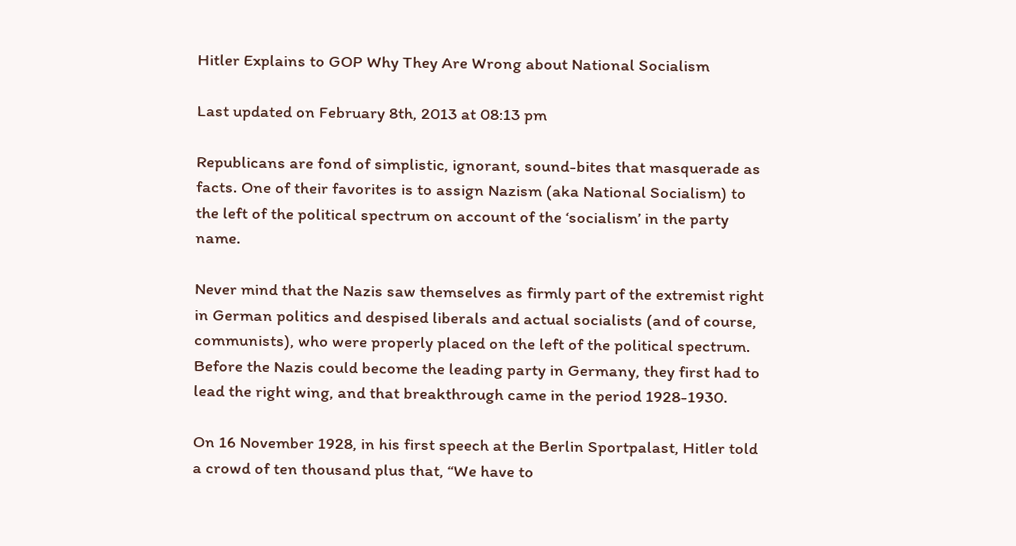Hitler Explains to GOP Why They Are Wrong about National Socialism

Last updated on February 8th, 2013 at 08:13 pm

Republicans are fond of simplistic, ignorant, sound-bites that masquerade as facts. One of their favorites is to assign Nazism (aka National Socialism) to the left of the political spectrum on account of the ‘socialism’ in the party name.

Never mind that the Nazis saw themselves as firmly part of the extremist right in German politics and despised liberals and actual socialists (and of course, communists), who were properly placed on the left of the political spectrum. Before the Nazis could become the leading party in Germany, they first had to lead the right wing, and that breakthrough came in the period 1928-1930.

On 16 November 1928, in his first speech at the Berlin Sportpalast, Hitler told a crowd of ten thousand plus that, “We have to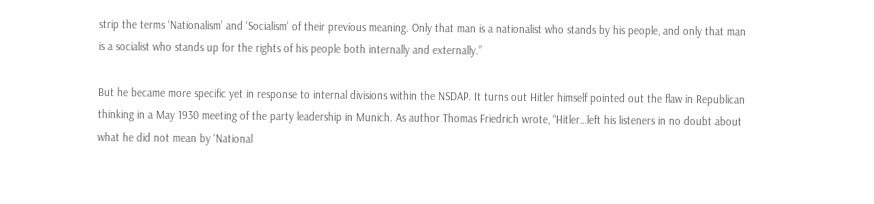strip the terms ‘Nationalism’ and ‘Socialism’ of their previous meaning. Only that man is a nationalist who stands by his people, and only that man is a socialist who stands up for the rights of his people both internally and externally.”

But he became more specific yet in response to internal divisions within the NSDAP. It turns out Hitler himself pointed out the flaw in Republican thinking in a May 1930 meeting of the party leadership in Munich. As author Thomas Friedrich wrote, “Hitler…left his listeners in no doubt about what he did not mean by ‘National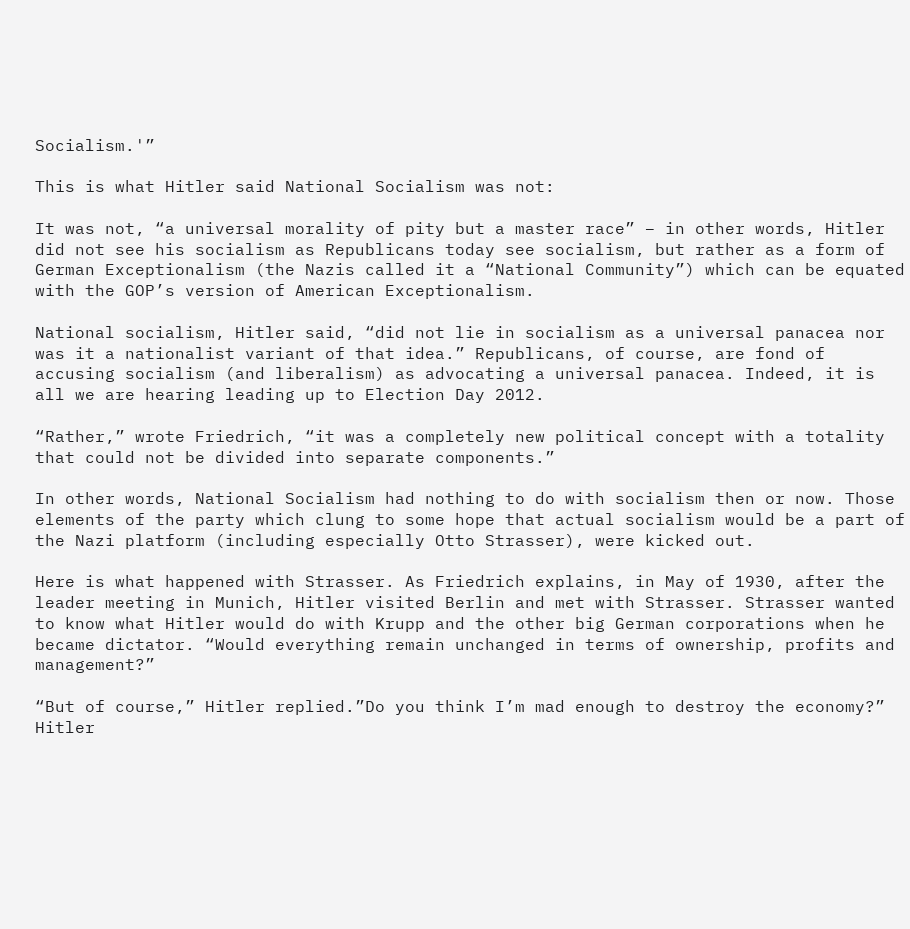Socialism.'”

This is what Hitler said National Socialism was not:

It was not, “a universal morality of pity but a master race” – in other words, Hitler did not see his socialism as Republicans today see socialism, but rather as a form of German Exceptionalism (the Nazis called it a “National Community”) which can be equated with the GOP’s version of American Exceptionalism.

National socialism, Hitler said, “did not lie in socialism as a universal panacea nor was it a nationalist variant of that idea.” Republicans, of course, are fond of accusing socialism (and liberalism) as advocating a universal panacea. Indeed, it is all we are hearing leading up to Election Day 2012.

“Rather,” wrote Friedrich, “it was a completely new political concept with a totality that could not be divided into separate components.”

In other words, National Socialism had nothing to do with socialism then or now. Those elements of the party which clung to some hope that actual socialism would be a part of the Nazi platform (including especially Otto Strasser), were kicked out.

Here is what happened with Strasser. As Friedrich explains, in May of 1930, after the leader meeting in Munich, Hitler visited Berlin and met with Strasser. Strasser wanted to know what Hitler would do with Krupp and the other big German corporations when he became dictator. “Would everything remain unchanged in terms of ownership, profits and management?”

“But of course,” Hitler replied.”Do you think I’m mad enough to destroy the economy?” Hitler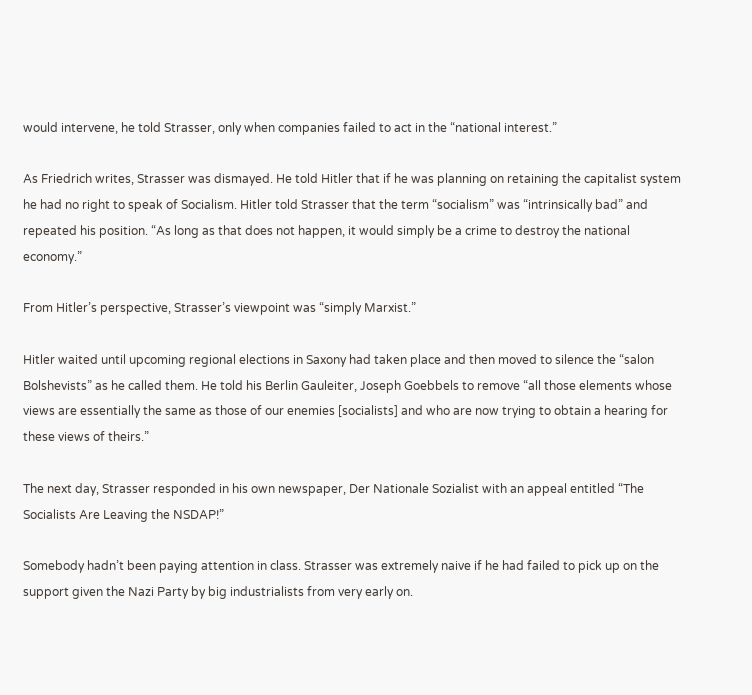would intervene, he told Strasser, only when companies failed to act in the “national interest.”

As Friedrich writes, Strasser was dismayed. He told Hitler that if he was planning on retaining the capitalist system he had no right to speak of Socialism. Hitler told Strasser that the term “socialism” was “intrinsically bad” and repeated his position. “As long as that does not happen, it would simply be a crime to destroy the national economy.”

From Hitler’s perspective, Strasser’s viewpoint was “simply Marxist.”

Hitler waited until upcoming regional elections in Saxony had taken place and then moved to silence the “salon Bolshevists” as he called them. He told his Berlin Gauleiter, Joseph Goebbels to remove “all those elements whose views are essentially the same as those of our enemies [socialists] and who are now trying to obtain a hearing for these views of theirs.”

The next day, Strasser responded in his own newspaper, Der Nationale Sozialist with an appeal entitled “The Socialists Are Leaving the NSDAP!”

Somebody hadn’t been paying attention in class. Strasser was extremely naive if he had failed to pick up on the support given the Nazi Party by big industrialists from very early on.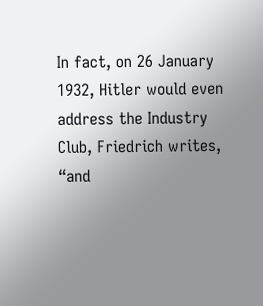In fact, on 26 January 1932, Hitler would even address the Industry Club, Friedrich writes, “and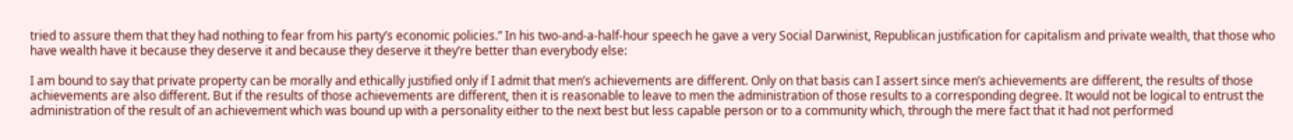tried to assure them that they had nothing to fear from his party’s economic policies.” In his two-and-a-half-hour speech he gave a very Social Darwinist, Republican justification for capitalism and private wealth, that those who have wealth have it because they deserve it and because they deserve it they’re better than everybody else:

I am bound to say that private property can be morally and ethically justified only if I admit that men’s achievements are different. Only on that basis can I assert since men’s achievements are different, the results of those achievements are also different. But if the results of those achievements are different, then it is reasonable to leave to men the administration of those results to a corresponding degree. It would not be logical to entrust the administration of the result of an achievement which was bound up with a personality either to the next best but less capable person or to a community which, through the mere fact that it had not performed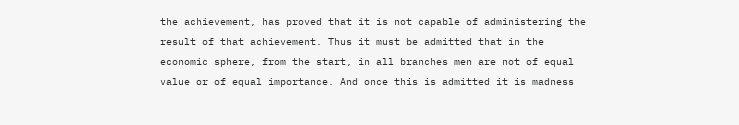the achievement, has proved that it is not capable of administering the result of that achievement. Thus it must be admitted that in the economic sphere, from the start, in all branches men are not of equal value or of equal importance. And once this is admitted it is madness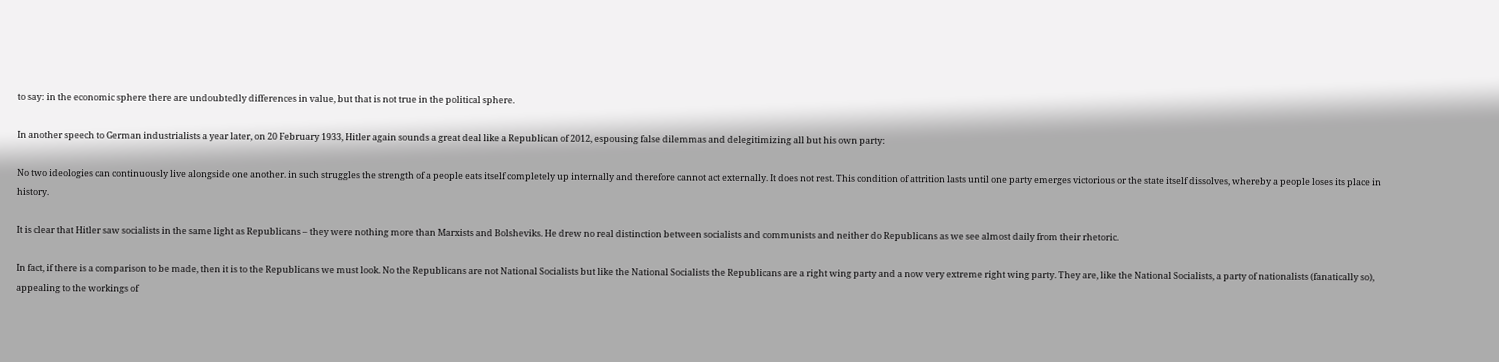to say: in the economic sphere there are undoubtedly differences in value, but that is not true in the political sphere.

In another speech to German industrialists a year later, on 20 February 1933, Hitler again sounds a great deal like a Republican of 2012, espousing false dilemmas and delegitimizing all but his own party:

No two ideologies can continuously live alongside one another. in such struggles the strength of a people eats itself completely up internally and therefore cannot act externally. It does not rest. This condition of attrition lasts until one party emerges victorious or the state itself dissolves, whereby a people loses its place in history.

It is clear that Hitler saw socialists in the same light as Republicans – they were nothing more than Marxists and Bolsheviks. He drew no real distinction between socialists and communists and neither do Republicans as we see almost daily from their rhetoric.

In fact, if there is a comparison to be made, then it is to the Republicans we must look. No the Republicans are not National Socialists but like the National Socialists the Republicans are a right wing party and a now very extreme right wing party. They are, like the National Socialists, a party of nationalists (fanatically so), appealing to the workings of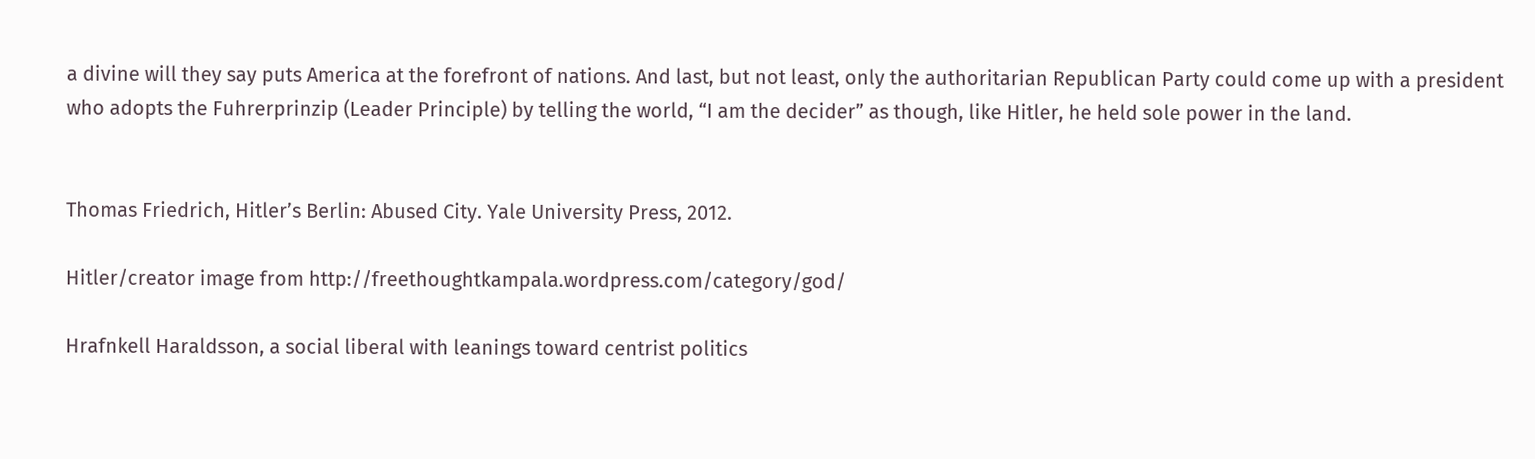a divine will they say puts America at the forefront of nations. And last, but not least, only the authoritarian Republican Party could come up with a president who adopts the Fuhrerprinzip (Leader Principle) by telling the world, “I am the decider” as though, like Hitler, he held sole power in the land.


Thomas Friedrich, Hitler’s Berlin: Abused City. Yale University Press, 2012.

Hitler/creator image from http://freethoughtkampala.wordpress.com/category/god/

Hrafnkell Haraldsson, a social liberal with leanings toward centrist politics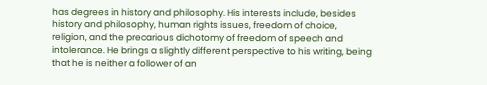has degrees in history and philosophy. His interests include, besides history and philosophy, human rights issues, freedom of choice, religion, and the precarious dichotomy of freedom of speech and intolerance. He brings a slightly different perspective to his writing, being that he is neither a follower of an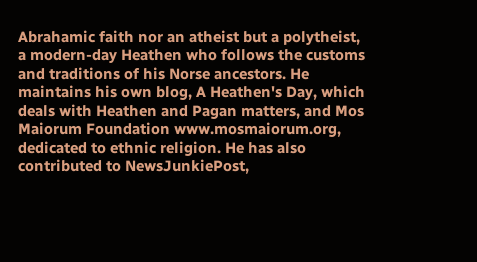Abrahamic faith nor an atheist but a polytheist, a modern-day Heathen who follows the customs and traditions of his Norse ancestors. He maintains his own blog, A Heathen's Day, which deals with Heathen and Pagan matters, and Mos Maiorum Foundation www.mosmaiorum.org, dedicated to ethnic religion. He has also contributed to NewsJunkiePost,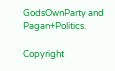GodsOwnParty and Pagan+Politics.

Copyright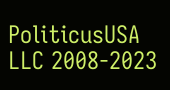PoliticusUSA LLC 2008-2023